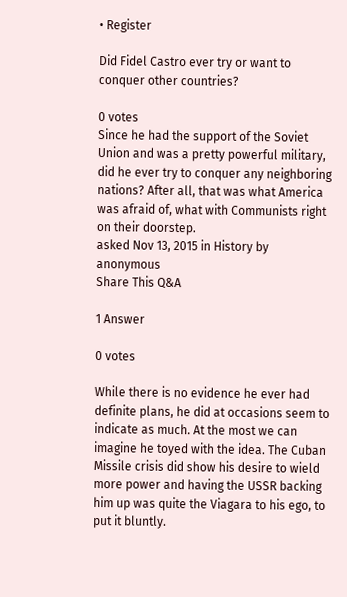• Register

Did Fidel Castro ever try or want to conquer other countries?

0 votes
Since he had the support of the Soviet Union and was a pretty powerful military, did he ever try to conquer any neighboring nations? After all, that was what America was afraid of, what with Communists right on their doorstep.
asked Nov 13, 2015 in History by anonymous
Share This Q&A

1 Answer

0 votes

While there is no evidence he ever had definite plans, he did at occasions seem to indicate as much. At the most we can imagine he toyed with the idea. The Cuban Missile crisis did show his desire to wield more power and having the USSR backing him up was quite the Viagara to his ego, to put it bluntly.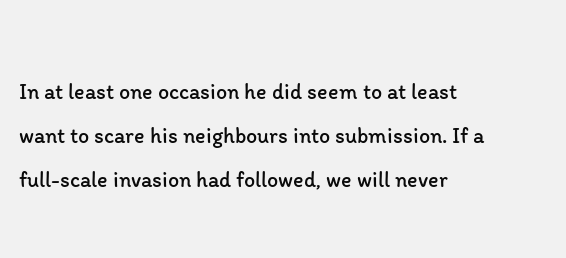In at least one occasion he did seem to at least want to scare his neighbours into submission. If a full-scale invasion had followed, we will never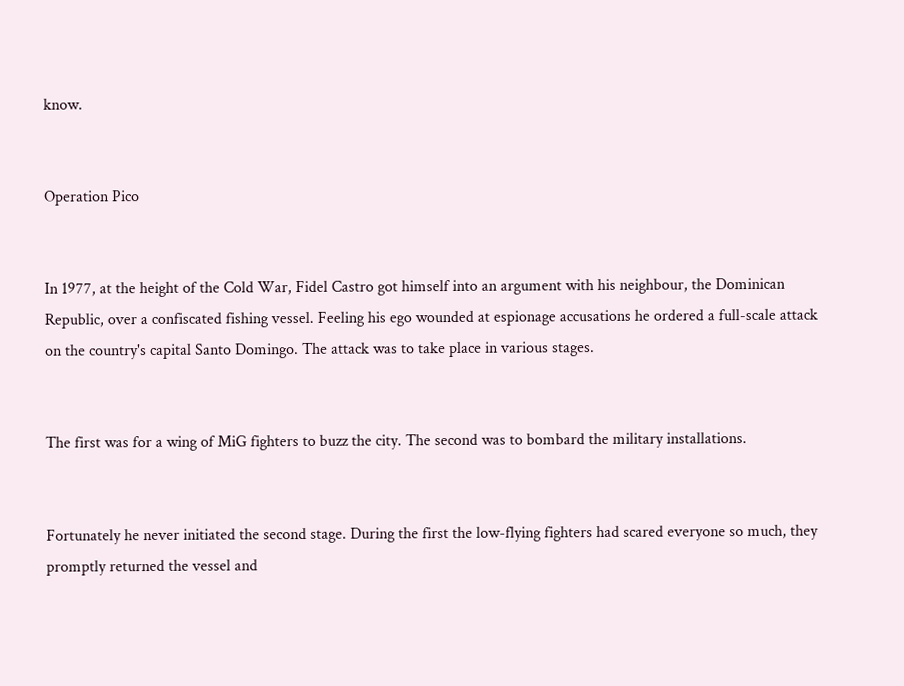know.


Operation Pico


In 1977, at the height of the Cold War, Fidel Castro got himself into an argument with his neighbour, the Dominican Republic, over a confiscated fishing vessel. Feeling his ego wounded at espionage accusations he ordered a full-scale attack on the country's capital Santo Domingo. The attack was to take place in various stages.


The first was for a wing of MiG fighters to buzz the city. The second was to bombard the military installations.


Fortunately he never initiated the second stage. During the first the low-flying fighters had scared everyone so much, they promptly returned the vessel and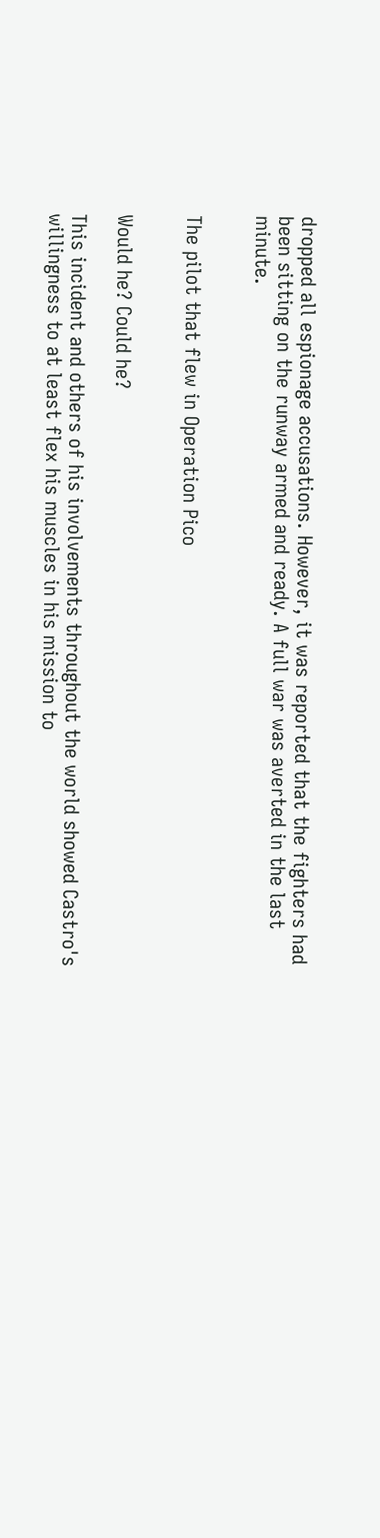dropped all espionage accusations. However, it was reported that the fighters had been sitting on the runway armed and ready. A full war was averted in the last minute.


The pilot that flew in Operation Pico


Would he? Could he?

This incident and others of his involvements throughout the world showed Castro's willingness to at least flex his muscles in his mission to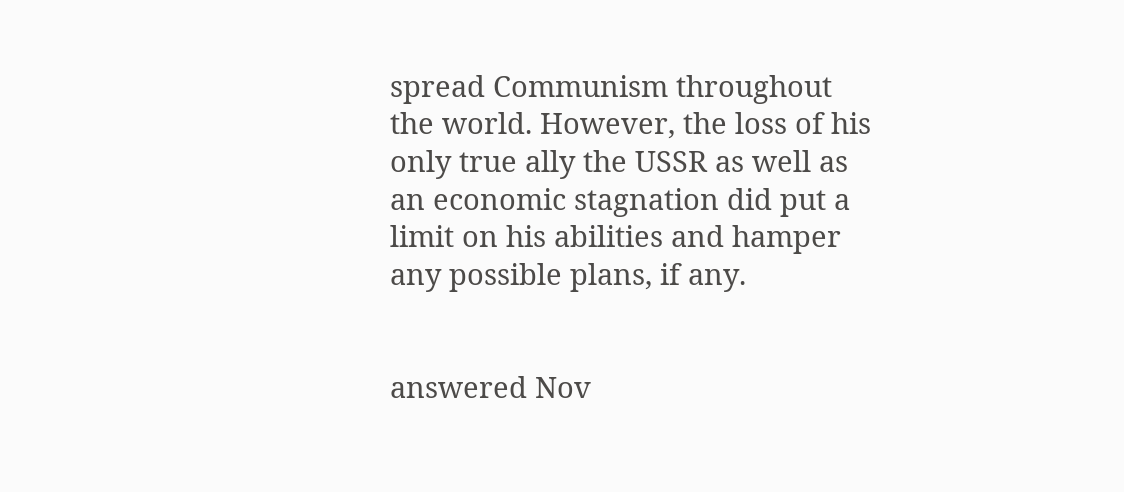spread Communism throughout the world. However, the loss of his only true ally the USSR as well as an economic stagnation did put a limit on his abilities and hamper any possible plans, if any.


answered Nov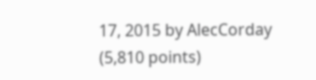17, 2015 by AlecCorday (5,810 points)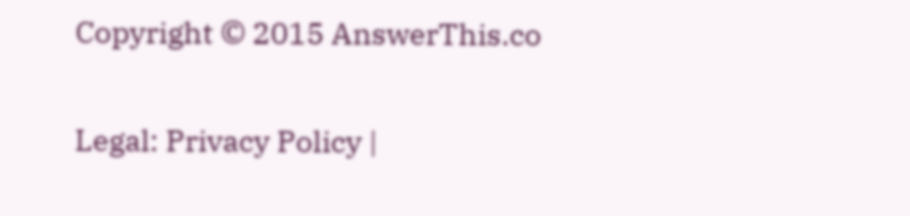Copyright © 2015 AnswerThis.co

Legal: Privacy Policy |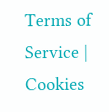Terms of Service | Cookies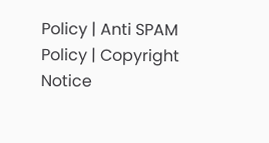Policy | Anti SPAM Policy | Copyright Notice